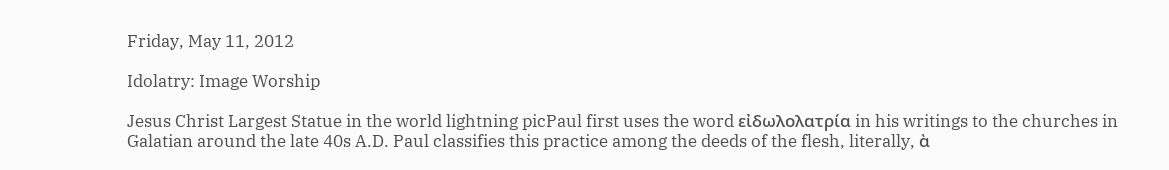Friday, May 11, 2012

Idolatry: Image Worship

Jesus Christ Largest Statue in the world lightning picPaul first uses the word εἰδωλολατρία in his writings to the churches in Galatian around the late 40s A.D. Paul classifies this practice among the deeds of the flesh, literally, ὰ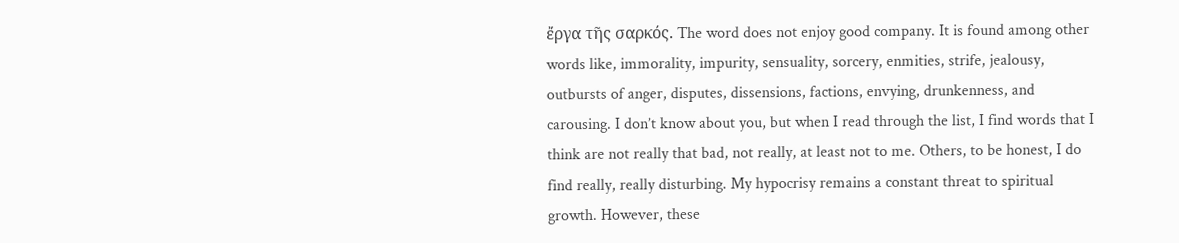ἔργα τῆς σαρκός. The word does not enjoy good company. It is found among other words like, immorality, impurity, sensuality, sorcery, enmities, strife, jealousy, outbursts of anger, disputes, dissensions, factions, envying, drunkenness, and carousing. I don’t know about you, but when I read through the list, I find words that I think are not really that bad, not really, at least not to me. Others, to be honest, I do find really, really disturbing. My hypocrisy remains a constant threat to spiritual growth. However, these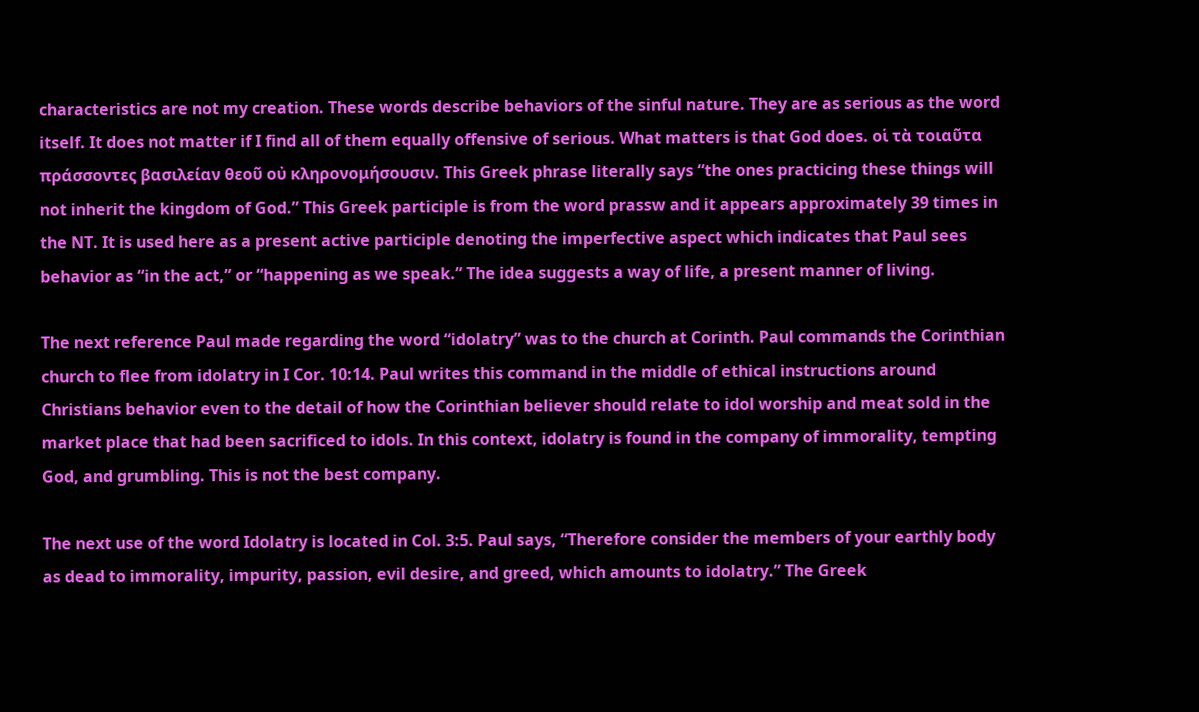characteristics are not my creation. These words describe behaviors of the sinful nature. They are as serious as the word itself. It does not matter if I find all of them equally offensive of serious. What matters is that God does. οἱ τὰ τοιαῦτα πράσσοντες βασιλείαν θεοῦ οὐ κληρονομήσουσιν. This Greek phrase literally says “the ones practicing these things will not inherit the kingdom of God.” This Greek participle is from the word prassw and it appears approximately 39 times in the NT. It is used here as a present active participle denoting the imperfective aspect which indicates that Paul sees behavior as “in the act,” or “happening as we speak.” The idea suggests a way of life, a present manner of living.

The next reference Paul made regarding the word “idolatry” was to the church at Corinth. Paul commands the Corinthian church to flee from idolatry in I Cor. 10:14. Paul writes this command in the middle of ethical instructions around Christians behavior even to the detail of how the Corinthian believer should relate to idol worship and meat sold in the market place that had been sacrificed to idols. In this context, idolatry is found in the company of immorality, tempting God, and grumbling. This is not the best company.

The next use of the word Idolatry is located in Col. 3:5. Paul says, “Therefore consider the members of your earthly body as dead to immorality, impurity, passion, evil desire, and greed, which amounts to idolatry.” The Greek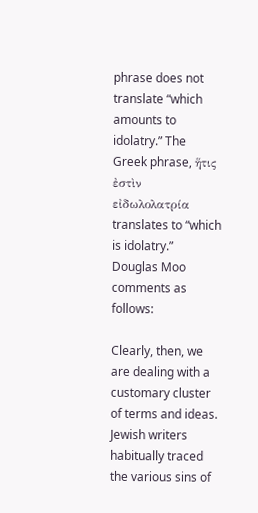phrase does not translate “which amounts to idolatry.” The Greek phrase, ἥτις ἐστὶν εἰδωλολατρία translates to “which is idolatry.” Douglas Moo comments as follows:

Clearly, then, we are dealing with a customary cluster of terms and ideas. Jewish writers habitually traced the various sins of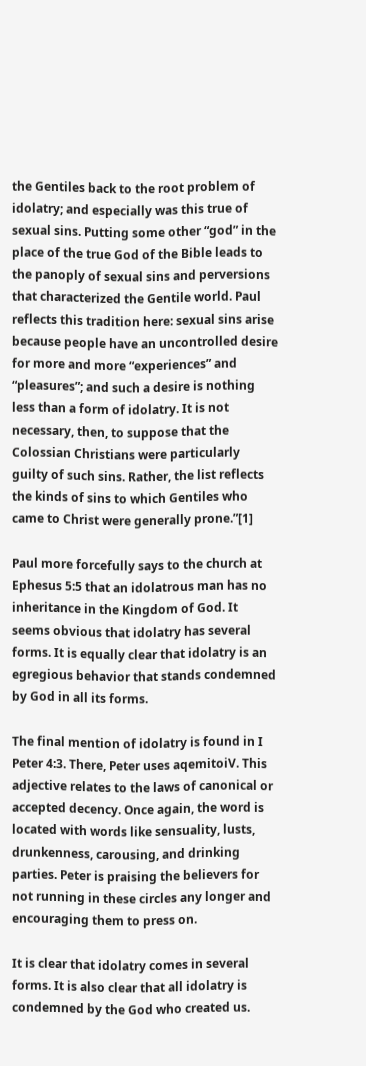the Gentiles back to the root problem of idolatry; and especially was this true of sexual sins. Putting some other “god” in the place of the true God of the Bible leads to the panoply of sexual sins and perversions that characterized the Gentile world. Paul reflects this tradition here: sexual sins arise because people have an uncontrolled desire for more and more “experiences” and “pleasures”; and such a desire is nothing less than a form of idolatry. It is not necessary, then, to suppose that the Colossian Christians were particularly guilty of such sins. Rather, the list reflects the kinds of sins to which Gentiles who came to Christ were generally prone.”[1]

Paul more forcefully says to the church at Ephesus 5:5 that an idolatrous man has no inheritance in the Kingdom of God. It seems obvious that idolatry has several forms. It is equally clear that idolatry is an egregious behavior that stands condemned by God in all its forms.

The final mention of idolatry is found in I Peter 4:3. There, Peter uses aqemitoiV. This adjective relates to the laws of canonical or accepted decency. Once again, the word is located with words like sensuality, lusts, drunkenness, carousing, and drinking parties. Peter is praising the believers for not running in these circles any longer and encouraging them to press on.

It is clear that idolatry comes in several forms. It is also clear that all idolatry is condemned by the God who created us.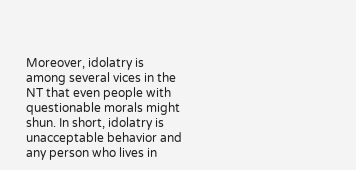Moreover, idolatry is among several vices in the NT that even people with questionable morals might shun. In short, idolatry is unacceptable behavior and any person who lives in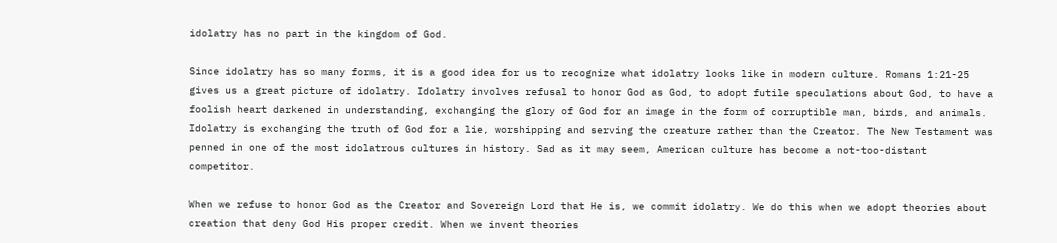idolatry has no part in the kingdom of God.

Since idolatry has so many forms, it is a good idea for us to recognize what idolatry looks like in modern culture. Romans 1:21-25 gives us a great picture of idolatry. Idolatry involves refusal to honor God as God, to adopt futile speculations about God, to have a foolish heart darkened in understanding, exchanging the glory of God for an image in the form of corruptible man, birds, and animals. Idolatry is exchanging the truth of God for a lie, worshipping and serving the creature rather than the Creator. The New Testament was penned in one of the most idolatrous cultures in history. Sad as it may seem, American culture has become a not-too-distant competitor.

When we refuse to honor God as the Creator and Sovereign Lord that He is, we commit idolatry. We do this when we adopt theories about creation that deny God His proper credit. When we invent theories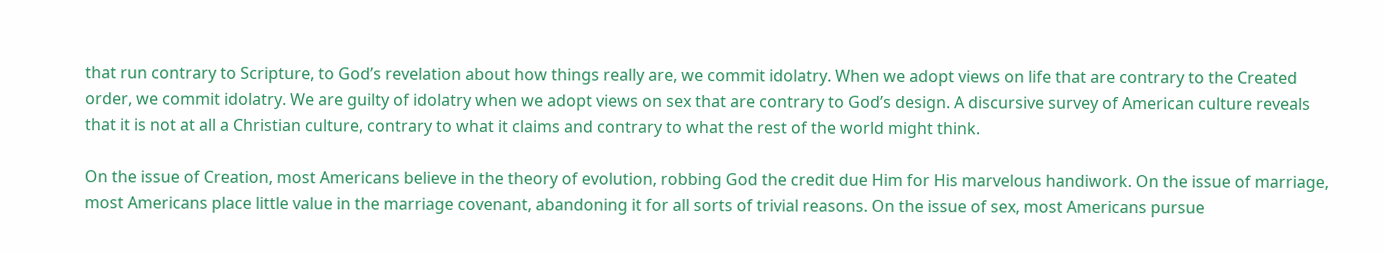that run contrary to Scripture, to God’s revelation about how things really are, we commit idolatry. When we adopt views on life that are contrary to the Created order, we commit idolatry. We are guilty of idolatry when we adopt views on sex that are contrary to God’s design. A discursive survey of American culture reveals that it is not at all a Christian culture, contrary to what it claims and contrary to what the rest of the world might think.

On the issue of Creation, most Americans believe in the theory of evolution, robbing God the credit due Him for His marvelous handiwork. On the issue of marriage, most Americans place little value in the marriage covenant, abandoning it for all sorts of trivial reasons. On the issue of sex, most Americans pursue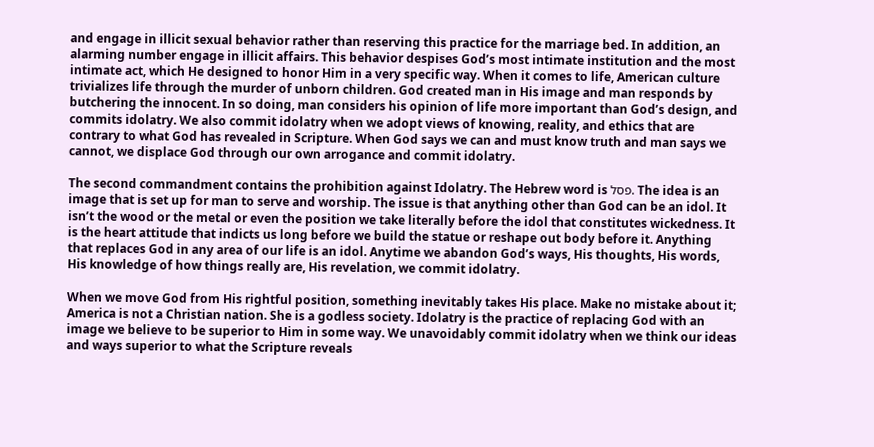and engage in illicit sexual behavior rather than reserving this practice for the marriage bed. In addition, an alarming number engage in illicit affairs. This behavior despises God’s most intimate institution and the most intimate act, which He designed to honor Him in a very specific way. When it comes to life, American culture trivializes life through the murder of unborn children. God created man in His image and man responds by butchering the innocent. In so doing, man considers his opinion of life more important than God’s design, and commits idolatry. We also commit idolatry when we adopt views of knowing, reality, and ethics that are contrary to what God has revealed in Scripture. When God says we can and must know truth and man says we cannot, we displace God through our own arrogance and commit idolatry.

The second commandment contains the prohibition against Idolatry. The Hebrew word is פסל. The idea is an image that is set up for man to serve and worship. The issue is that anything other than God can be an idol. It isn’t the wood or the metal or even the position we take literally before the idol that constitutes wickedness. It is the heart attitude that indicts us long before we build the statue or reshape out body before it. Anything that replaces God in any area of our life is an idol. Anytime we abandon God’s ways, His thoughts, His words, His knowledge of how things really are, His revelation, we commit idolatry.

When we move God from His rightful position, something inevitably takes His place. Make no mistake about it; America is not a Christian nation. She is a godless society. Idolatry is the practice of replacing God with an image we believe to be superior to Him in some way. We unavoidably commit idolatry when we think our ideas and ways superior to what the Scripture reveals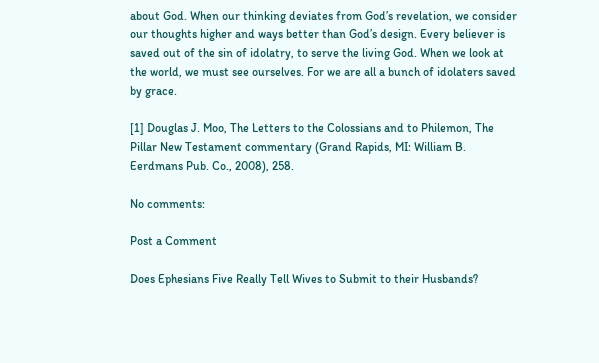about God. When our thinking deviates from God’s revelation, we consider our thoughts higher and ways better than God’s design. Every believer is saved out of the sin of idolatry, to serve the living God. When we look at the world, we must see ourselves. For we are all a bunch of idolaters saved by grace.

[1] Douglas J. Moo, The Letters to the Colossians and to Philemon, The Pillar New Testament commentary (Grand Rapids, MI: William B. Eerdmans Pub. Co., 2008), 258.

No comments:

Post a Comment

Does Ephesians Five Really Tell Wives to Submit to their Husbands?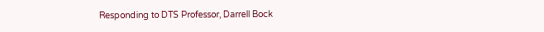Responding to DTS Professor, Darrell Bock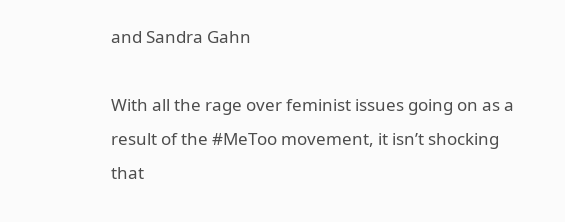and Sandra Gahn

With all the rage over feminist issues going on as a result of the #MeToo movement, it isn’t shocking that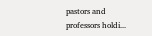pastors and professors holdi...